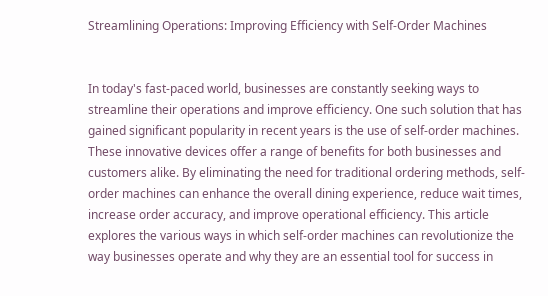Streamlining Operations: Improving Efficiency with Self-Order Machines


In today's fast-paced world, businesses are constantly seeking ways to streamline their operations and improve efficiency. One such solution that has gained significant popularity in recent years is the use of self-order machines. These innovative devices offer a range of benefits for both businesses and customers alike. By eliminating the need for traditional ordering methods, self-order machines can enhance the overall dining experience, reduce wait times, increase order accuracy, and improve operational efficiency. This article explores the various ways in which self-order machines can revolutionize the way businesses operate and why they are an essential tool for success in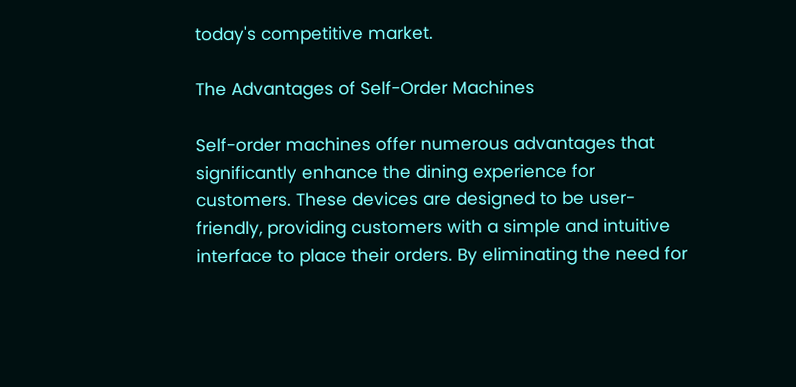today's competitive market.

The Advantages of Self-Order Machines

Self-order machines offer numerous advantages that significantly enhance the dining experience for customers. These devices are designed to be user-friendly, providing customers with a simple and intuitive interface to place their orders. By eliminating the need for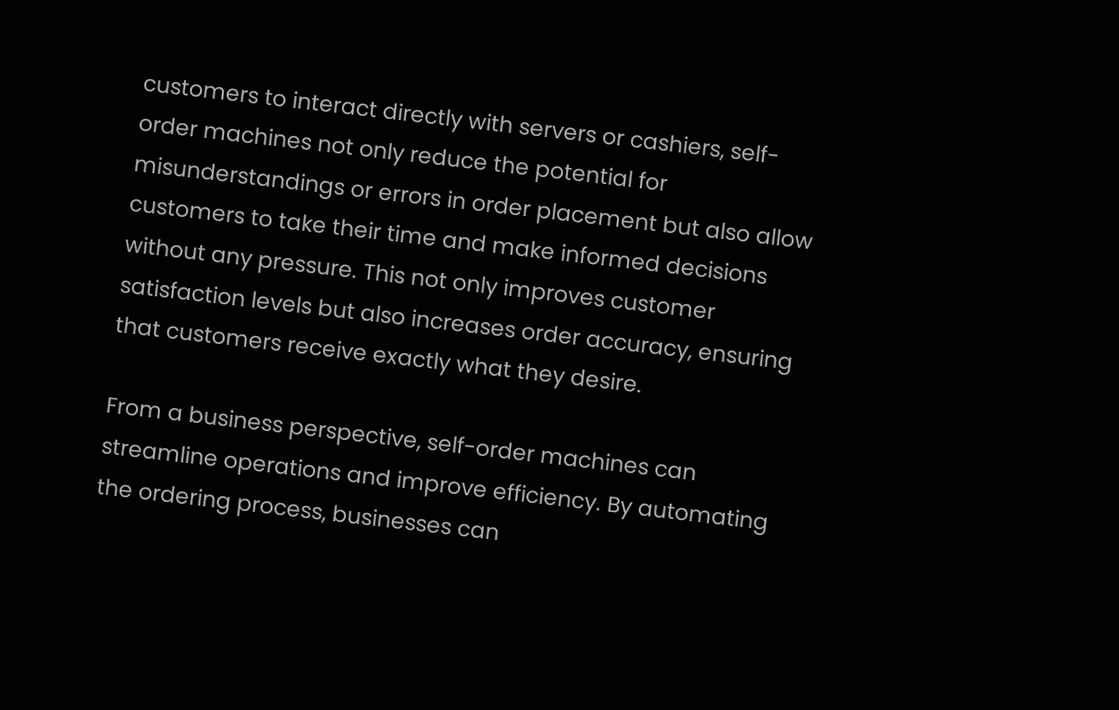customers to interact directly with servers or cashiers, self-order machines not only reduce the potential for misunderstandings or errors in order placement but also allow customers to take their time and make informed decisions without any pressure. This not only improves customer satisfaction levels but also increases order accuracy, ensuring that customers receive exactly what they desire.

From a business perspective, self-order machines can streamline operations and improve efficiency. By automating the ordering process, businesses can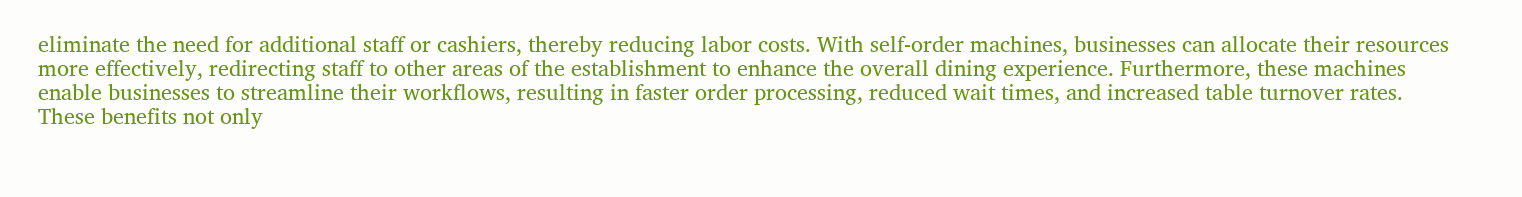eliminate the need for additional staff or cashiers, thereby reducing labor costs. With self-order machines, businesses can allocate their resources more effectively, redirecting staff to other areas of the establishment to enhance the overall dining experience. Furthermore, these machines enable businesses to streamline their workflows, resulting in faster order processing, reduced wait times, and increased table turnover rates. These benefits not only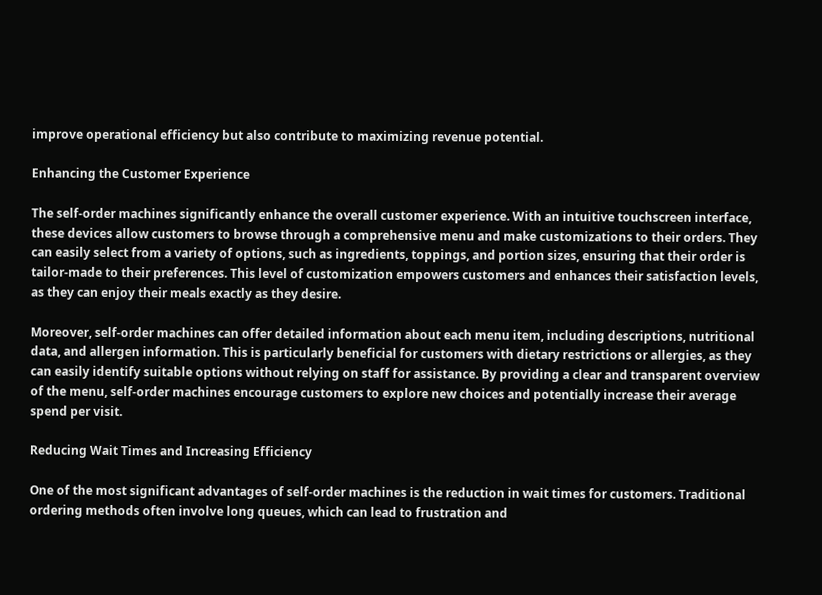improve operational efficiency but also contribute to maximizing revenue potential.

Enhancing the Customer Experience

The self-order machines significantly enhance the overall customer experience. With an intuitive touchscreen interface, these devices allow customers to browse through a comprehensive menu and make customizations to their orders. They can easily select from a variety of options, such as ingredients, toppings, and portion sizes, ensuring that their order is tailor-made to their preferences. This level of customization empowers customers and enhances their satisfaction levels, as they can enjoy their meals exactly as they desire.

Moreover, self-order machines can offer detailed information about each menu item, including descriptions, nutritional data, and allergen information. This is particularly beneficial for customers with dietary restrictions or allergies, as they can easily identify suitable options without relying on staff for assistance. By providing a clear and transparent overview of the menu, self-order machines encourage customers to explore new choices and potentially increase their average spend per visit.

Reducing Wait Times and Increasing Efficiency

One of the most significant advantages of self-order machines is the reduction in wait times for customers. Traditional ordering methods often involve long queues, which can lead to frustration and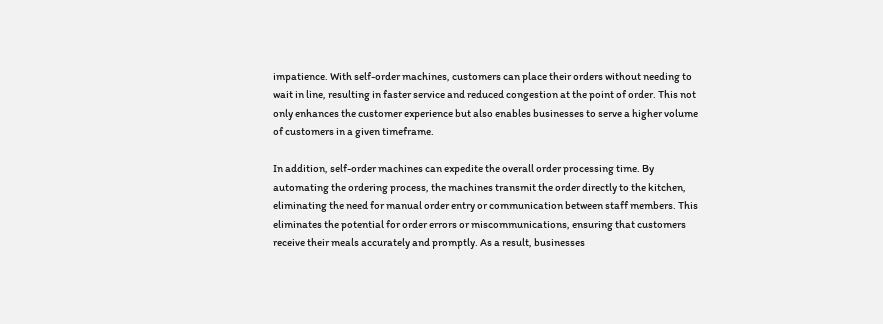impatience. With self-order machines, customers can place their orders without needing to wait in line, resulting in faster service and reduced congestion at the point of order. This not only enhances the customer experience but also enables businesses to serve a higher volume of customers in a given timeframe.

In addition, self-order machines can expedite the overall order processing time. By automating the ordering process, the machines transmit the order directly to the kitchen, eliminating the need for manual order entry or communication between staff members. This eliminates the potential for order errors or miscommunications, ensuring that customers receive their meals accurately and promptly. As a result, businesses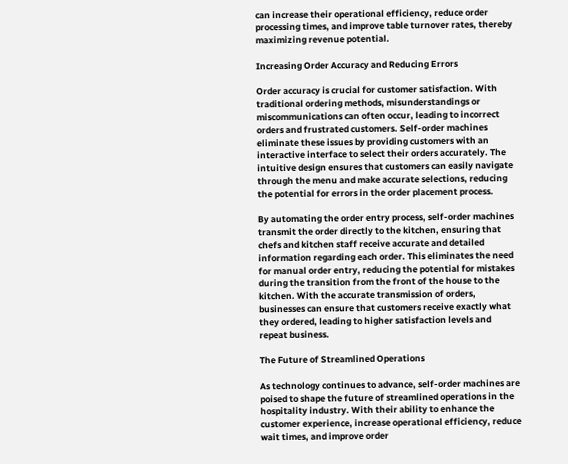can increase their operational efficiency, reduce order processing times, and improve table turnover rates, thereby maximizing revenue potential.

Increasing Order Accuracy and Reducing Errors

Order accuracy is crucial for customer satisfaction. With traditional ordering methods, misunderstandings or miscommunications can often occur, leading to incorrect orders and frustrated customers. Self-order machines eliminate these issues by providing customers with an interactive interface to select their orders accurately. The intuitive design ensures that customers can easily navigate through the menu and make accurate selections, reducing the potential for errors in the order placement process.

By automating the order entry process, self-order machines transmit the order directly to the kitchen, ensuring that chefs and kitchen staff receive accurate and detailed information regarding each order. This eliminates the need for manual order entry, reducing the potential for mistakes during the transition from the front of the house to the kitchen. With the accurate transmission of orders, businesses can ensure that customers receive exactly what they ordered, leading to higher satisfaction levels and repeat business.

The Future of Streamlined Operations

As technology continues to advance, self-order machines are poised to shape the future of streamlined operations in the hospitality industry. With their ability to enhance the customer experience, increase operational efficiency, reduce wait times, and improve order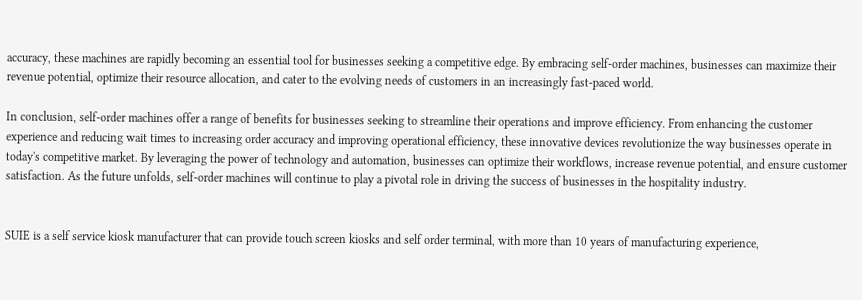accuracy, these machines are rapidly becoming an essential tool for businesses seeking a competitive edge. By embracing self-order machines, businesses can maximize their revenue potential, optimize their resource allocation, and cater to the evolving needs of customers in an increasingly fast-paced world.

In conclusion, self-order machines offer a range of benefits for businesses seeking to streamline their operations and improve efficiency. From enhancing the customer experience and reducing wait times to increasing order accuracy and improving operational efficiency, these innovative devices revolutionize the way businesses operate in today's competitive market. By leveraging the power of technology and automation, businesses can optimize their workflows, increase revenue potential, and ensure customer satisfaction. As the future unfolds, self-order machines will continue to play a pivotal role in driving the success of businesses in the hospitality industry.


SUIE is a self service kiosk manufacturer that can provide touch screen kiosks and self order terminal, with more than 10 years of manufacturing experience,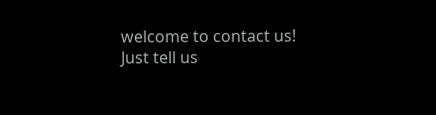welcome to contact us!
Just tell us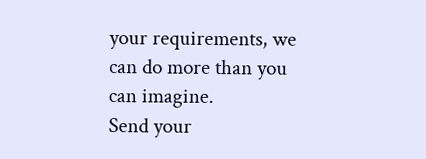your requirements, we can do more than you can imagine.
Send your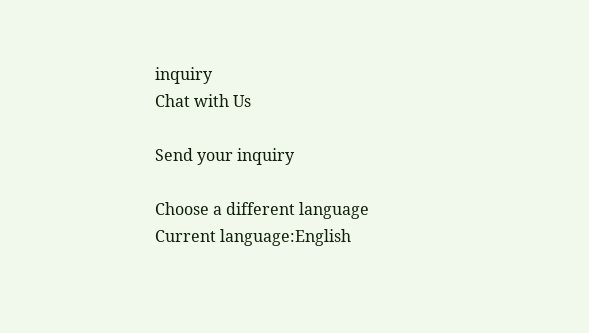inquiry
Chat with Us

Send your inquiry

Choose a different language
Current language:English